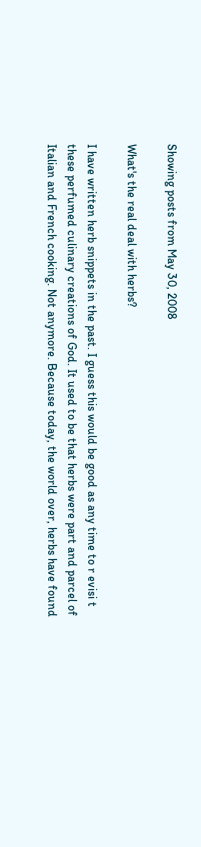Showing posts from May 30, 2008

What's the real deal with herbs?

I have written herb snippets in the past. I guess this would be good as any time to r evisi t these perfumed culinary creations of God. It used to be that herbs were part and parcel of Italian and French cooking. Not anymore. Because today, the world over, herbs have found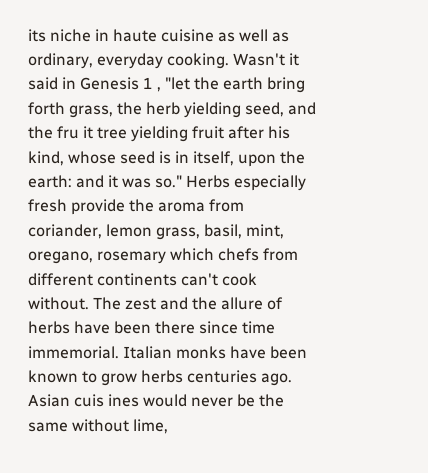its niche in haute cuisine as well as ordinary, everyday cooking. Wasn't it said in Genesis 1 , "let the earth bring forth grass, the herb yielding seed, and the fru it tree yielding fruit after his kind, whose seed is in itself, upon the earth: and it was so." Herbs especially fresh provide the aroma from coriander, lemon grass, basil, mint, oregano, rosemary which chefs from different continents can't cook without. The zest and the allure of herbs have been there since time immemorial. Italian monks have been known to grow herbs centuries ago. Asian cuis ines would never be the same without lime,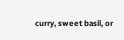curry, sweet basil, or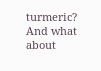turmeric? And what about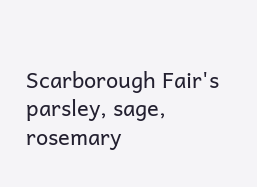Scarborough Fair's parsley, sage, rosemary